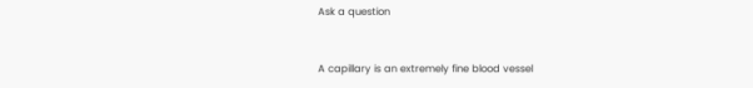Ask a question


A capillary is an extremely fine blood vessel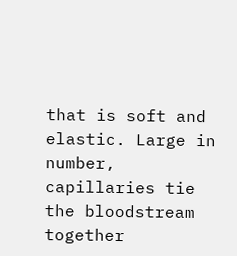that is soft and elastic. Large in number, capillaries tie the bloodstream together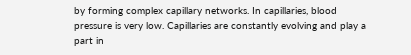by forming complex capillary networks. In capillaries, blood pressure is very low. Capillaries are constantly evolving and play a part in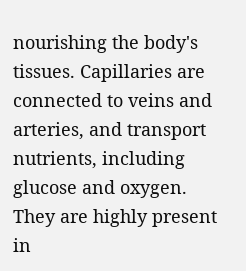nourishing the body's tissues. Capillaries are connected to veins and arteries, and transport nutrients, including glucose and oxygen. They are highly present in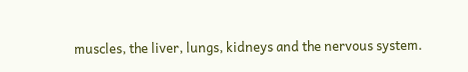muscles, the liver, lungs, kidneys and the nervous system.